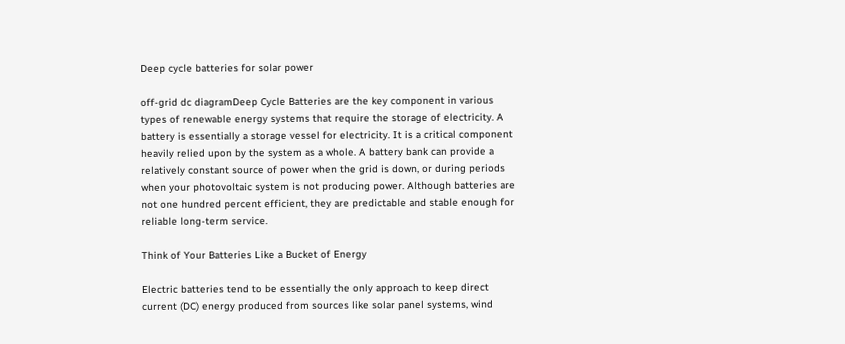Deep cycle batteries for solar power

off-grid dc diagramDeep Cycle Batteries are the key component in various types of renewable energy systems that require the storage of electricity. A battery is essentially a storage vessel for electricity. It is a critical component heavily relied upon by the system as a whole. A battery bank can provide a relatively constant source of power when the grid is down, or during periods when your photovoltaic system is not producing power. Although batteries are not one hundred percent efficient, they are predictable and stable enough for reliable long-term service.

Think of Your Batteries Like a Bucket of Energy

Electric batteries tend to be essentially the only approach to keep direct current (DC) energy produced from sources like solar panel systems, wind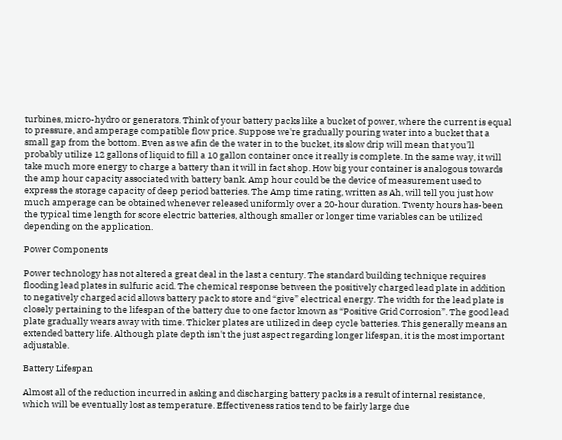turbines, micro-hydro or generators. Think of your battery packs like a bucket of power, where the current is equal to pressure, and amperage compatible flow price. Suppose we're gradually pouring water into a bucket that a small gap from the bottom. Even as we afin de the water in to the bucket, its slow drip will mean that you’ll probably utilize 12 gallons of liquid to fill a 10 gallon container once it really is complete. In the same way, it will take much more energy to charge a battery than it will in fact shop. How big your container is analogous towards the amp hour capacity associated with battery bank. Amp hour could be the device of measurement used to express the storage capacity of deep period batteries. The Amp time rating, written as Ah, will tell you just how much amperage can be obtained whenever released uniformly over a 20-hour duration. Twenty hours has-been the typical time length for score electric batteries, although smaller or longer time variables can be utilized depending on the application.

Power Components

Power technology has not altered a great deal in the last a century. The standard building technique requires flooding lead plates in sulfuric acid. The chemical response between the positively charged lead plate in addition to negatively charged acid allows battery pack to store and “give” electrical energy. The width for the lead plate is closely pertaining to the lifespan of the battery due to one factor known as “Positive Grid Corrosion”. The good lead plate gradually wears away with time. Thicker plates are utilized in deep cycle batteries. This generally means an extended battery life. Although plate depth isn't the just aspect regarding longer lifespan, it is the most important adjustable.

Battery Lifespan

Almost all of the reduction incurred in asking and discharging battery packs is a result of internal resistance, which will be eventually lost as temperature. Effectiveness ratios tend to be fairly large due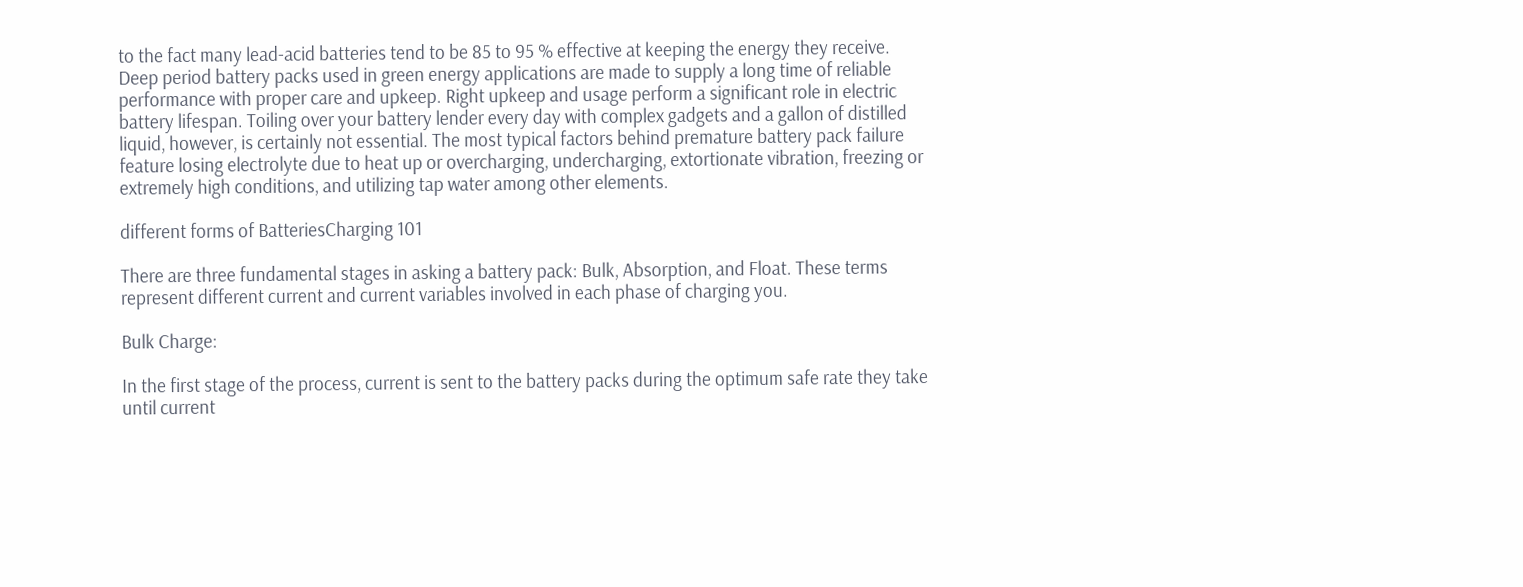to the fact many lead-acid batteries tend to be 85 to 95 % effective at keeping the energy they receive. Deep period battery packs used in green energy applications are made to supply a long time of reliable performance with proper care and upkeep. Right upkeep and usage perform a significant role in electric battery lifespan. Toiling over your battery lender every day with complex gadgets and a gallon of distilled liquid, however, is certainly not essential. The most typical factors behind premature battery pack failure feature losing electrolyte due to heat up or overcharging, undercharging, extortionate vibration, freezing or extremely high conditions, and utilizing tap water among other elements.

different forms of BatteriesCharging 101

There are three fundamental stages in asking a battery pack: Bulk, Absorption, and Float. These terms represent different current and current variables involved in each phase of charging you.

Bulk Charge:

In the first stage of the process, current is sent to the battery packs during the optimum safe rate they take until current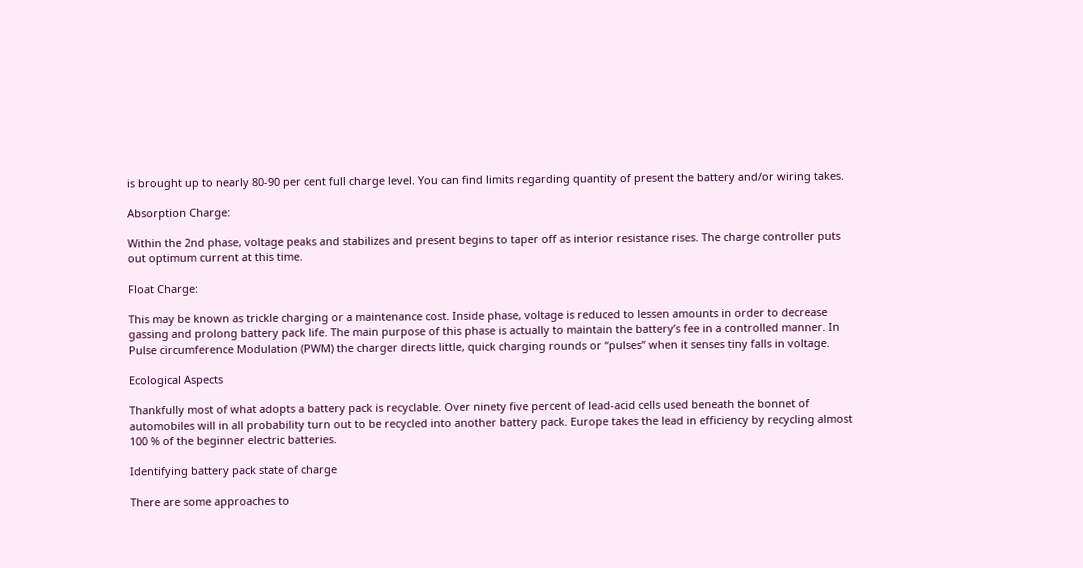is brought up to nearly 80-90 per cent full charge level. You can find limits regarding quantity of present the battery and/or wiring takes.

Absorption Charge:

Within the 2nd phase, voltage peaks and stabilizes and present begins to taper off as interior resistance rises. The charge controller puts out optimum current at this time.

Float Charge:

This may be known as trickle charging or a maintenance cost. Inside phase, voltage is reduced to lessen amounts in order to decrease gassing and prolong battery pack life. The main purpose of this phase is actually to maintain the battery’s fee in a controlled manner. In Pulse circumference Modulation (PWM) the charger directs little, quick charging rounds or “pulses” when it senses tiny falls in voltage.

Ecological Aspects

Thankfully most of what adopts a battery pack is recyclable. Over ninety five percent of lead-acid cells used beneath the bonnet of automobiles will in all probability turn out to be recycled into another battery pack. Europe takes the lead in efficiency by recycling almost 100 % of the beginner electric batteries.

Identifying battery pack state of charge

There are some approaches to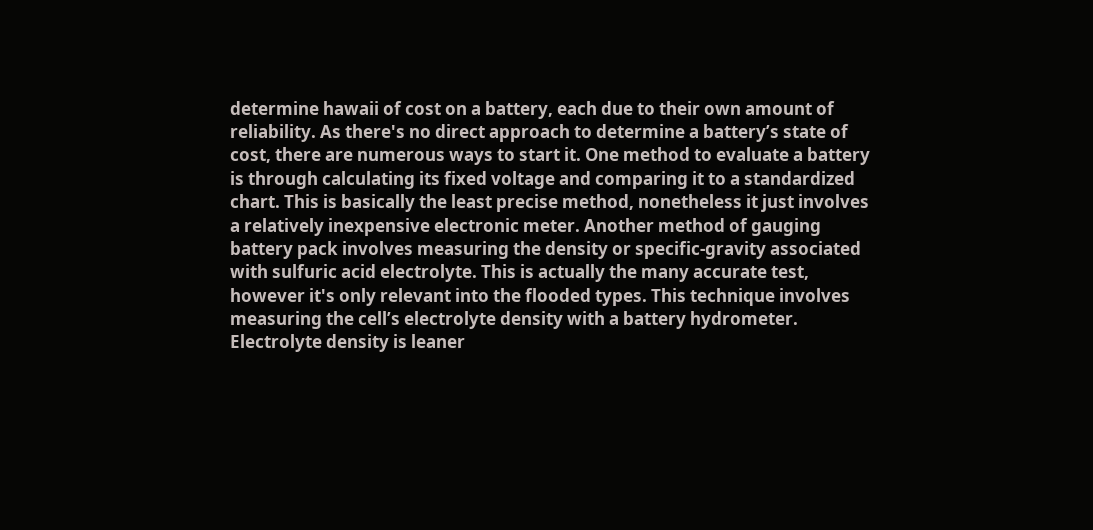determine hawaii of cost on a battery, each due to their own amount of reliability. As there's no direct approach to determine a battery’s state of cost, there are numerous ways to start it. One method to evaluate a battery is through calculating its fixed voltage and comparing it to a standardized chart. This is basically the least precise method, nonetheless it just involves a relatively inexpensive electronic meter. Another method of gauging battery pack involves measuring the density or specific-gravity associated with sulfuric acid electrolyte. This is actually the many accurate test, however it's only relevant into the flooded types. This technique involves measuring the cell’s electrolyte density with a battery hydrometer. Electrolyte density is leaner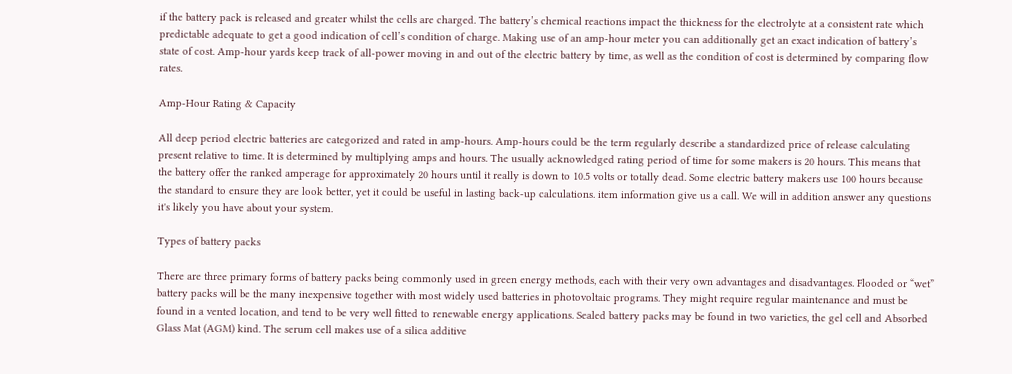if the battery pack is released and greater whilst the cells are charged. The battery’s chemical reactions impact the thickness for the electrolyte at a consistent rate which predictable adequate to get a good indication of cell’s condition of charge. Making use of an amp-hour meter you can additionally get an exact indication of battery’s state of cost. Amp-hour yards keep track of all-power moving in and out of the electric battery by time, as well as the condition of cost is determined by comparing flow rates.

Amp-Hour Rating & Capacity

All deep period electric batteries are categorized and rated in amp-hours. Amp-hours could be the term regularly describe a standardized price of release calculating present relative to time. It is determined by multiplying amps and hours. The usually acknowledged rating period of time for some makers is 20 hours. This means that the battery offer the ranked amperage for approximately 20 hours until it really is down to 10.5 volts or totally dead. Some electric battery makers use 100 hours because the standard to ensure they are look better, yet it could be useful in lasting back-up calculations. item information give us a call. We will in addition answer any questions it's likely you have about your system.

Types of battery packs

There are three primary forms of battery packs being commonly used in green energy methods, each with their very own advantages and disadvantages. Flooded or “wet” battery packs will be the many inexpensive together with most widely used batteries in photovoltaic programs. They might require regular maintenance and must be found in a vented location, and tend to be very well fitted to renewable energy applications. Sealed battery packs may be found in two varieties, the gel cell and Absorbed Glass Mat (AGM) kind. The serum cell makes use of a silica additive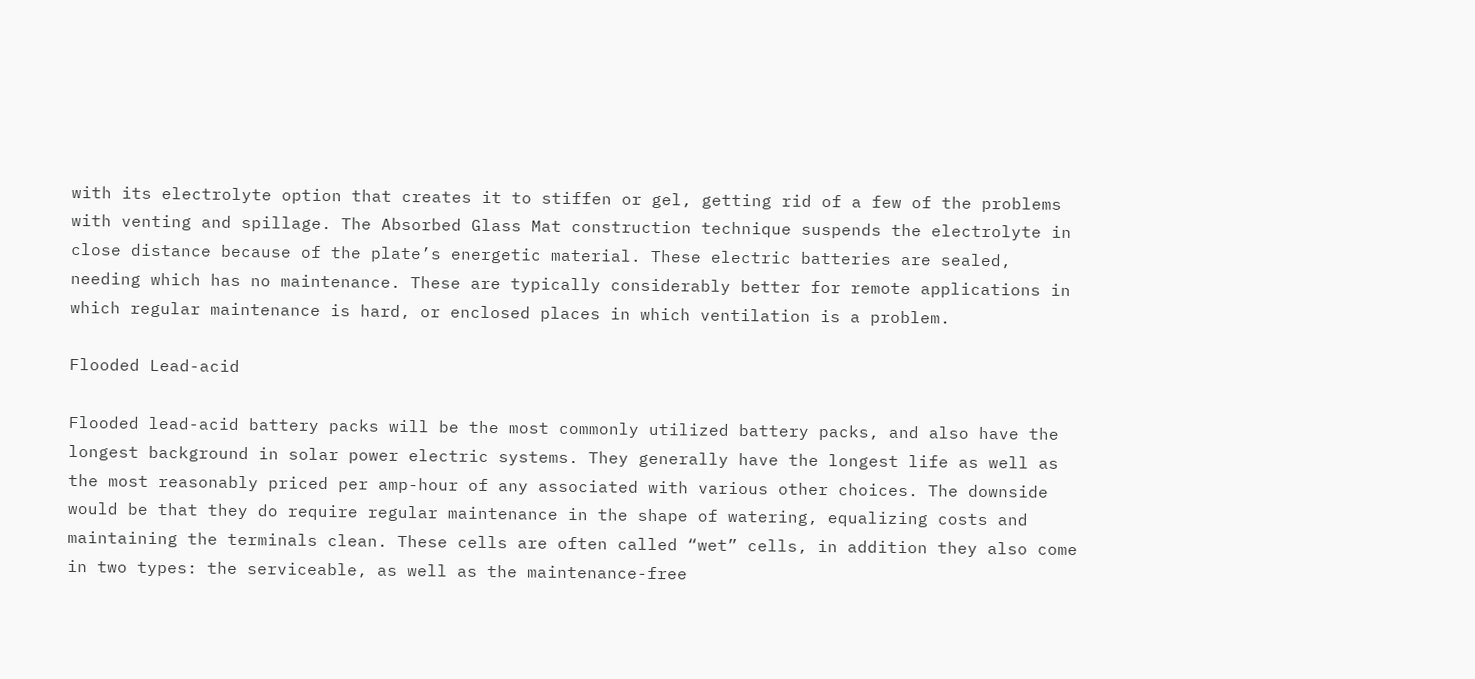with its electrolyte option that creates it to stiffen or gel, getting rid of a few of the problems with venting and spillage. The Absorbed Glass Mat construction technique suspends the electrolyte in close distance because of the plate’s energetic material. These electric batteries are sealed, needing which has no maintenance. These are typically considerably better for remote applications in which regular maintenance is hard, or enclosed places in which ventilation is a problem.

Flooded Lead-acid

Flooded lead-acid battery packs will be the most commonly utilized battery packs, and also have the longest background in solar power electric systems. They generally have the longest life as well as the most reasonably priced per amp-hour of any associated with various other choices. The downside would be that they do require regular maintenance in the shape of watering, equalizing costs and maintaining the terminals clean. These cells are often called “wet” cells, in addition they also come in two types: the serviceable, as well as the maintenance-free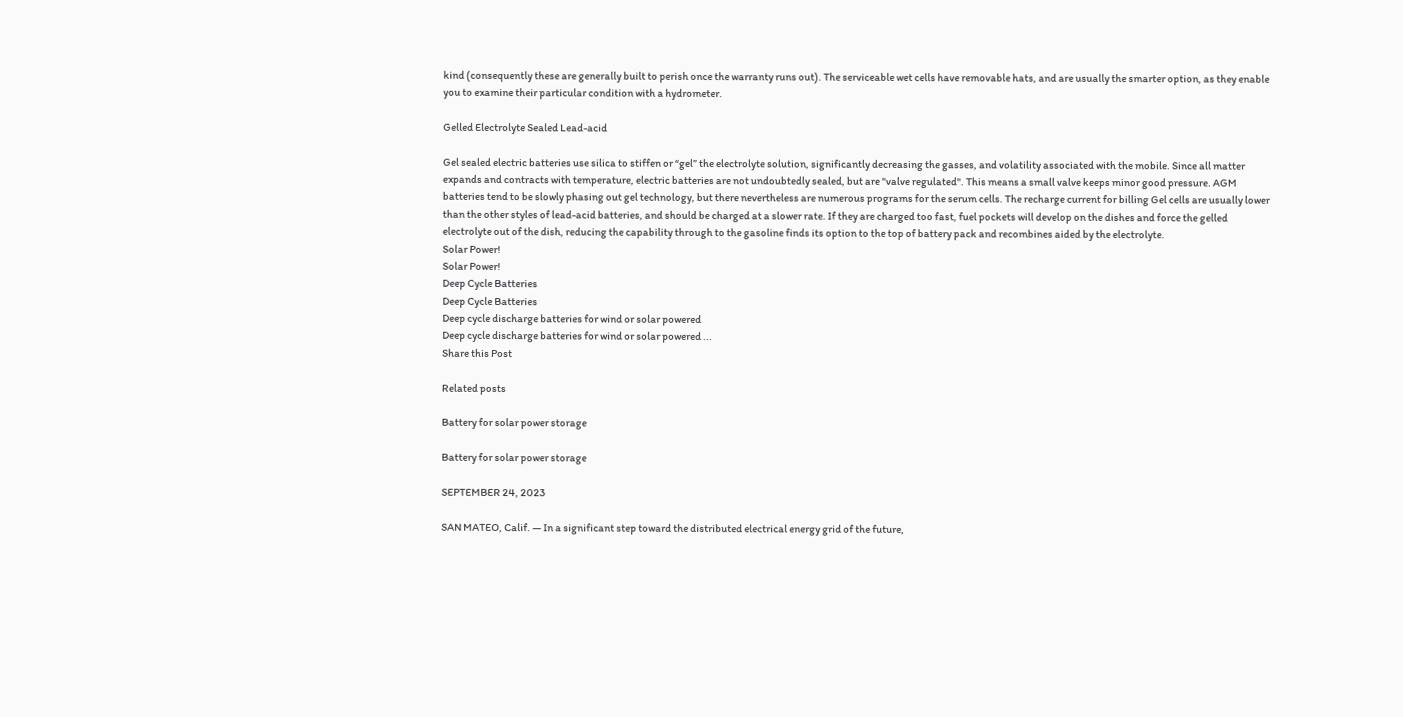kind (consequently these are generally built to perish once the warranty runs out). The serviceable wet cells have removable hats, and are usually the smarter option, as they enable you to examine their particular condition with a hydrometer.

Gelled Electrolyte Sealed Lead-acid

Gel sealed electric batteries use silica to stiffen or “gel” the electrolyte solution, significantly decreasing the gasses, and volatility associated with the mobile. Since all matter expands and contracts with temperature, electric batteries are not undoubtedly sealed, but are "valve regulated". This means a small valve keeps minor good pressure. AGM batteries tend to be slowly phasing out gel technology, but there nevertheless are numerous programs for the serum cells. The recharge current for billing Gel cells are usually lower than the other styles of lead-acid batteries, and should be charged at a slower rate. If they are charged too fast, fuel pockets will develop on the dishes and force the gelled electrolyte out of the dish, reducing the capability through to the gasoline finds its option to the top of battery pack and recombines aided by the electrolyte.
Solar Power!
Solar Power!
Deep Cycle Batteries
Deep Cycle Batteries
Deep cycle discharge batteries for wind or solar powered
Deep cycle discharge batteries for wind or solar powered ...
Share this Post

Related posts

Battery for solar power storage

Battery for solar power storage

SEPTEMBER 24, 2023

SAN MATEO, Calif. — In a significant step toward the distributed electrical energy grid of the future,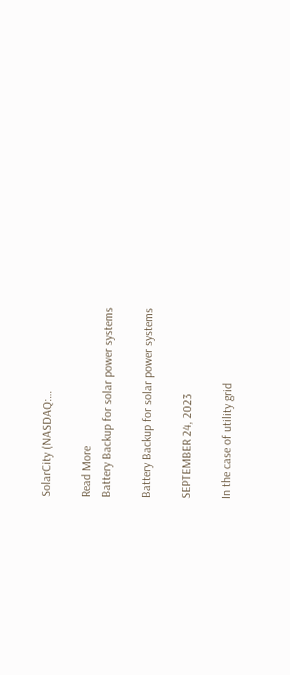SolarCity (NASDAQ:…

Read More
Battery Backup for solar power systems

Battery Backup for solar power systems

SEPTEMBER 24, 2023

In the case of utility grid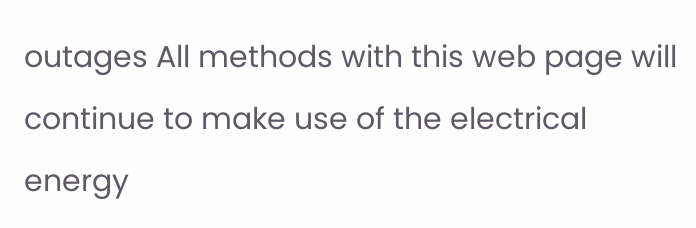outages All methods with this web page will continue to make use of the electrical energy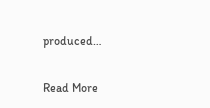produced…

Read More